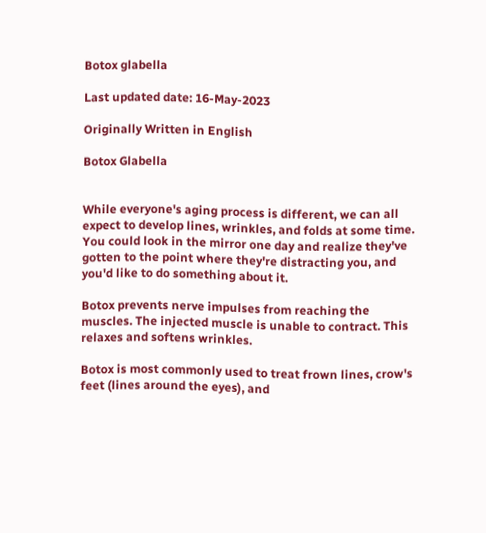Botox glabella

Last updated date: 16-May-2023

Originally Written in English

Botox Glabella


While everyone's aging process is different, we can all expect to develop lines, wrinkles, and folds at some time. You could look in the mirror one day and realize they've gotten to the point where they're distracting you, and you'd like to do something about it.

Botox prevents nerve impulses from reaching the muscles. The injected muscle is unable to contract. This relaxes and softens wrinkles.

Botox is most commonly used to treat frown lines, crow's feet (lines around the eyes), and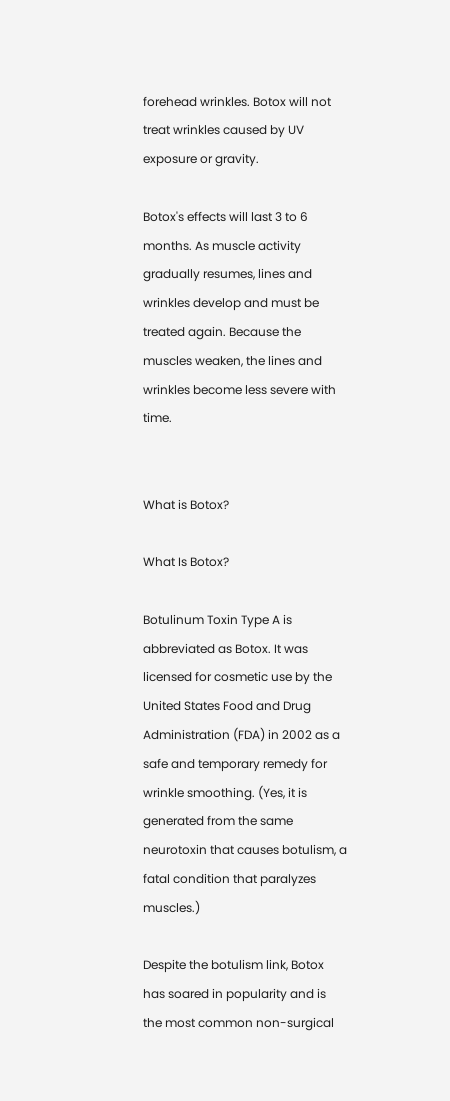forehead wrinkles. Botox will not treat wrinkles caused by UV exposure or gravity.

Botox's effects will last 3 to 6 months. As muscle activity gradually resumes, lines and wrinkles develop and must be treated again. Because the muscles weaken, the lines and wrinkles become less severe with time.


What is Botox?

What Is Botox?

Botulinum Toxin Type A is abbreviated as Botox. It was licensed for cosmetic use by the United States Food and Drug Administration (FDA) in 2002 as a safe and temporary remedy for wrinkle smoothing. (Yes, it is generated from the same neurotoxin that causes botulism, a fatal condition that paralyzes muscles.)

Despite the botulism link, Botox has soared in popularity and is the most common non-surgical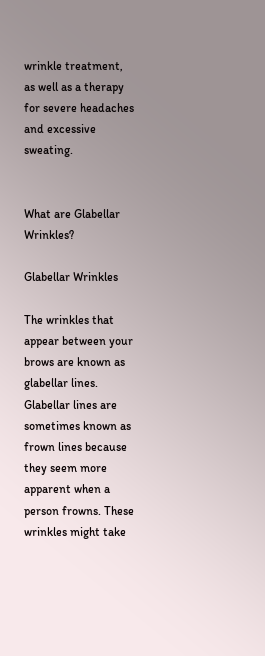wrinkle treatment, as well as a therapy for severe headaches and excessive sweating.


What are Glabellar Wrinkles?

Glabellar Wrinkles

The wrinkles that appear between your brows are known as glabellar lines. Glabellar lines are sometimes known as frown lines because they seem more apparent when a person frowns. These wrinkles might take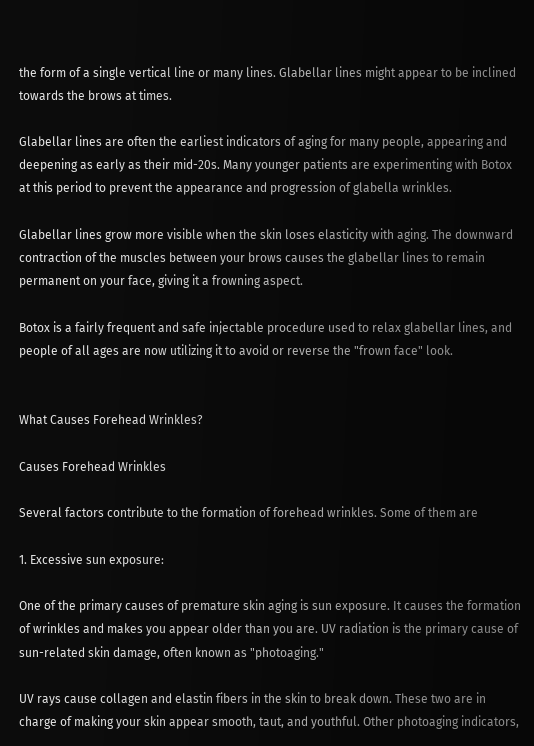the form of a single vertical line or many lines. Glabellar lines might appear to be inclined towards the brows at times.

Glabellar lines are often the earliest indicators of aging for many people, appearing and deepening as early as their mid-20s. Many younger patients are experimenting with Botox at this period to prevent the appearance and progression of glabella wrinkles.

Glabellar lines grow more visible when the skin loses elasticity with aging. The downward contraction of the muscles between your brows causes the glabellar lines to remain permanent on your face, giving it a frowning aspect.

Botox is a fairly frequent and safe injectable procedure used to relax glabellar lines, and people of all ages are now utilizing it to avoid or reverse the "frown face" look.


What Causes Forehead Wrinkles?

Causes Forehead Wrinkles

Several factors contribute to the formation of forehead wrinkles. Some of them are

1. Excessive sun exposure:

One of the primary causes of premature skin aging is sun exposure. It causes the formation of wrinkles and makes you appear older than you are. UV radiation is the primary cause of sun-related skin damage, often known as "photoaging."

UV rays cause collagen and elastin fibers in the skin to break down. These two are in charge of making your skin appear smooth, taut, and youthful. Other photoaging indicators,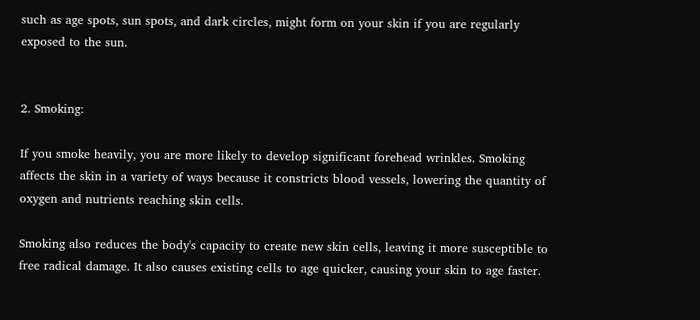such as age spots, sun spots, and dark circles, might form on your skin if you are regularly exposed to the sun.


2. Smoking:

If you smoke heavily, you are more likely to develop significant forehead wrinkles. Smoking affects the skin in a variety of ways because it constricts blood vessels, lowering the quantity of oxygen and nutrients reaching skin cells.

Smoking also reduces the body's capacity to create new skin cells, leaving it more susceptible to free radical damage. It also causes existing cells to age quicker, causing your skin to age faster.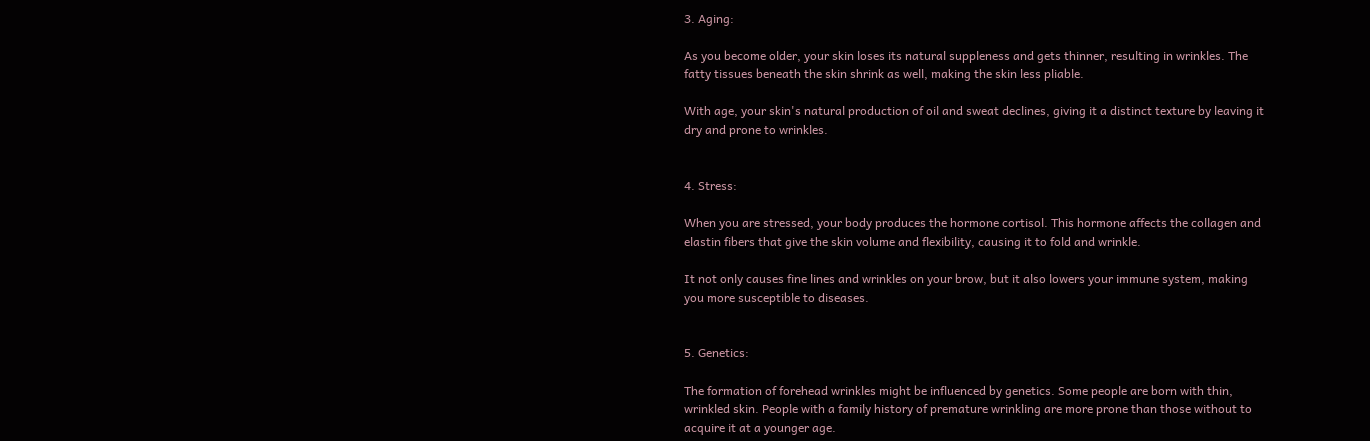3. Aging:

As you become older, your skin loses its natural suppleness and gets thinner, resulting in wrinkles. The fatty tissues beneath the skin shrink as well, making the skin less pliable.

With age, your skin's natural production of oil and sweat declines, giving it a distinct texture by leaving it dry and prone to wrinkles.


4. Stress:

When you are stressed, your body produces the hormone cortisol. This hormone affects the collagen and elastin fibers that give the skin volume and flexibility, causing it to fold and wrinkle.

It not only causes fine lines and wrinkles on your brow, but it also lowers your immune system, making you more susceptible to diseases.


5. Genetics:

The formation of forehead wrinkles might be influenced by genetics. Some people are born with thin, wrinkled skin. People with a family history of premature wrinkling are more prone than those without to acquire it at a younger age.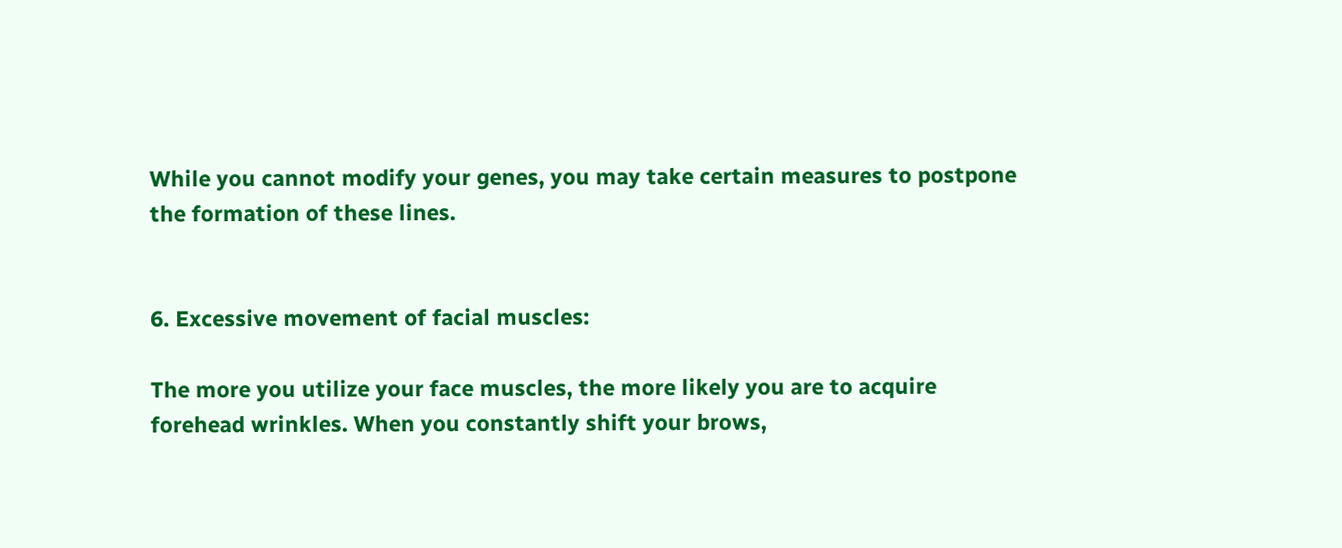While you cannot modify your genes, you may take certain measures to postpone the formation of these lines.


6. Excessive movement of facial muscles:

The more you utilize your face muscles, the more likely you are to acquire forehead wrinkles. When you constantly shift your brows,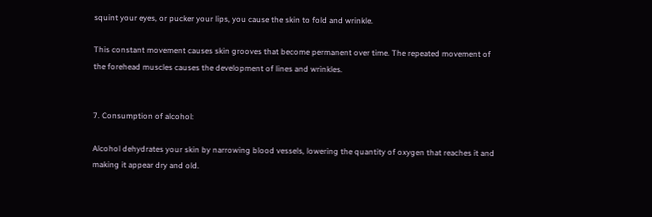squint your eyes, or pucker your lips, you cause the skin to fold and wrinkle.

This constant movement causes skin grooves that become permanent over time. The repeated movement of the forehead muscles causes the development of lines and wrinkles.


7. Consumption of alcohol:

Alcohol dehydrates your skin by narrowing blood vessels, lowering the quantity of oxygen that reaches it and making it appear dry and old.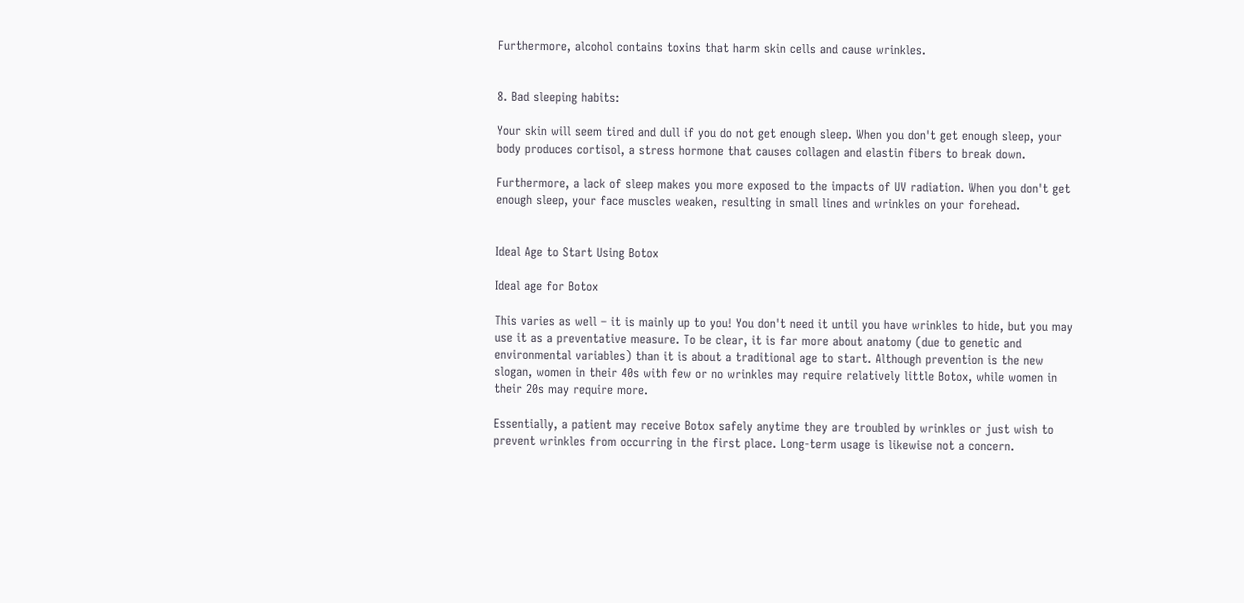Furthermore, alcohol contains toxins that harm skin cells and cause wrinkles.


8. Bad sleeping habits:

Your skin will seem tired and dull if you do not get enough sleep. When you don't get enough sleep, your body produces cortisol, a stress hormone that causes collagen and elastin fibers to break down.

Furthermore, a lack of sleep makes you more exposed to the impacts of UV radiation. When you don't get enough sleep, your face muscles weaken, resulting in small lines and wrinkles on your forehead.


Ideal Age to Start Using Botox

Ideal age for Botox

This varies as well – it is mainly up to you! You don't need it until you have wrinkles to hide, but you may use it as a preventative measure. To be clear, it is far more about anatomy (due to genetic and environmental variables) than it is about a traditional age to start. Although prevention is the new slogan, women in their 40s with few or no wrinkles may require relatively little Botox, while women in their 20s may require more.

Essentially, a patient may receive Botox safely anytime they are troubled by wrinkles or just wish to prevent wrinkles from occurring in the first place. Long-term usage is likewise not a concern.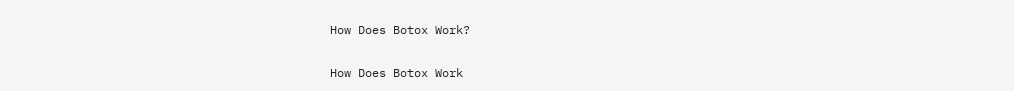How Does Botox Work?

How Does Botox Work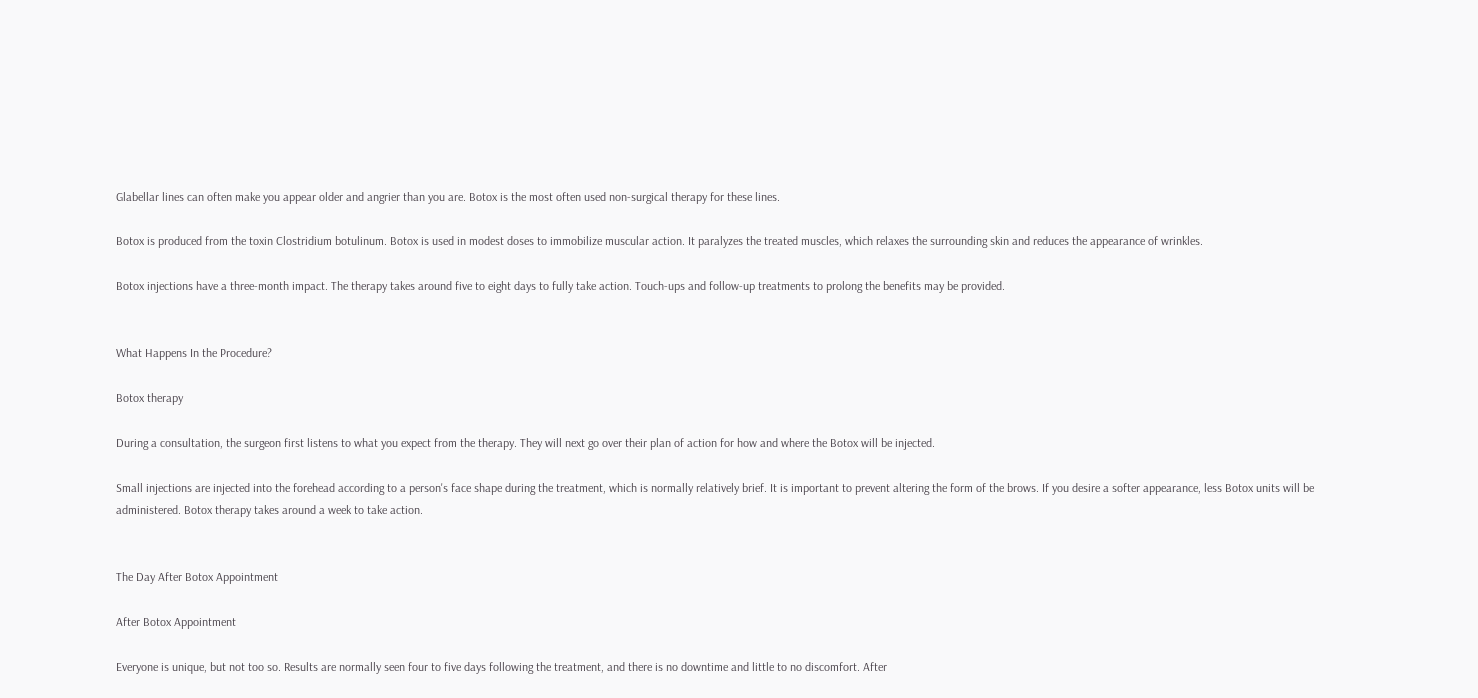Glabellar lines can often make you appear older and angrier than you are. Botox is the most often used non-surgical therapy for these lines.

Botox is produced from the toxin Clostridium botulinum. Botox is used in modest doses to immobilize muscular action. It paralyzes the treated muscles, which relaxes the surrounding skin and reduces the appearance of wrinkles.

Botox injections have a three-month impact. The therapy takes around five to eight days to fully take action. Touch-ups and follow-up treatments to prolong the benefits may be provided.


What Happens In the Procedure?

Botox therapy

During a consultation, the surgeon first listens to what you expect from the therapy. They will next go over their plan of action for how and where the Botox will be injected.

Small injections are injected into the forehead according to a person's face shape during the treatment, which is normally relatively brief. It is important to prevent altering the form of the brows. If you desire a softer appearance, less Botox units will be administered. Botox therapy takes around a week to take action.


The Day After Botox Appointment

After Botox Appointment

Everyone is unique, but not too so. Results are normally seen four to five days following the treatment, and there is no downtime and little to no discomfort. After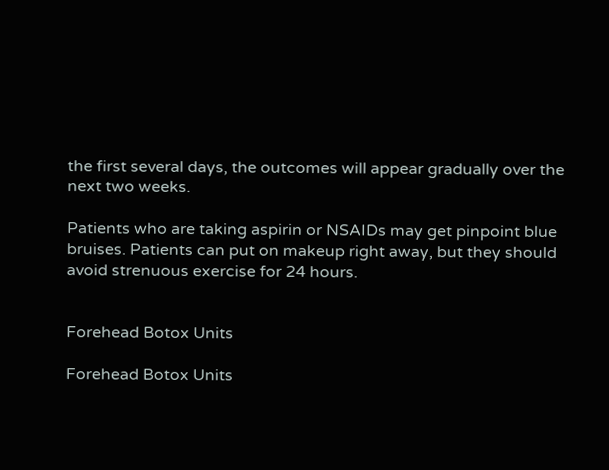the first several days, the outcomes will appear gradually over the next two weeks.

Patients who are taking aspirin or NSAIDs may get pinpoint blue bruises. Patients can put on makeup right away, but they should avoid strenuous exercise for 24 hours.


Forehead Botox Units

Forehead Botox Units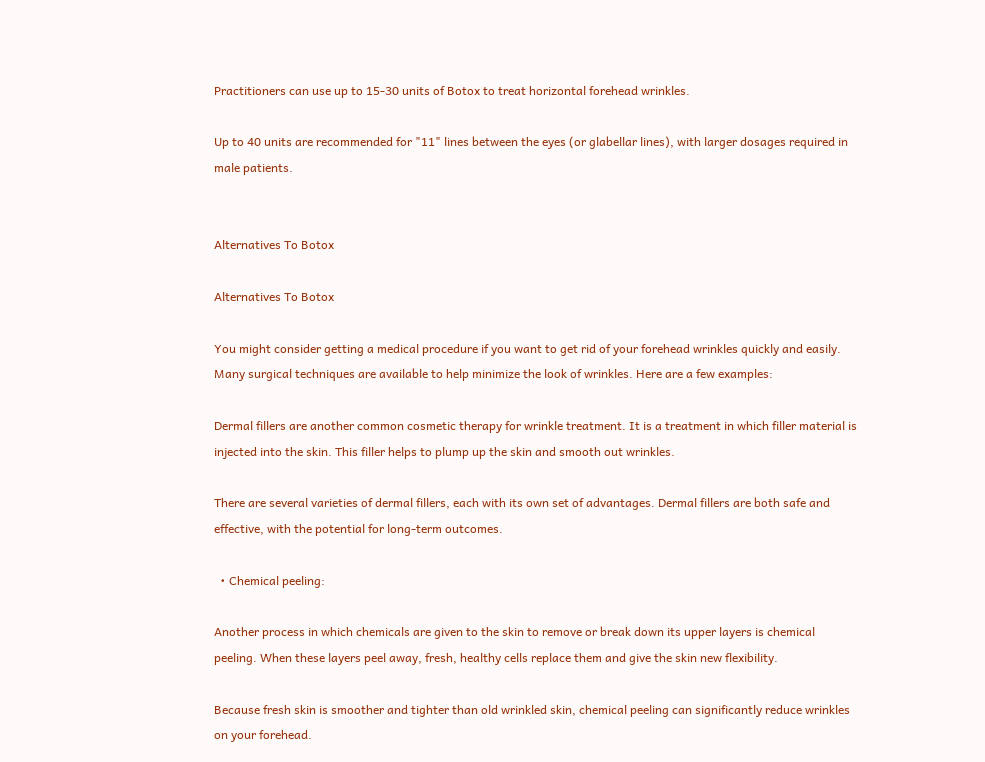Practitioners can use up to 15-30 units of Botox to treat horizontal forehead wrinkles.

Up to 40 units are recommended for "11" lines between the eyes (or glabellar lines), with larger dosages required in male patients.


Alternatives To Botox

Alternatives To Botox

You might consider getting a medical procedure if you want to get rid of your forehead wrinkles quickly and easily. Many surgical techniques are available to help minimize the look of wrinkles. Here are a few examples:

Dermal fillers are another common cosmetic therapy for wrinkle treatment. It is a treatment in which filler material is injected into the skin. This filler helps to plump up the skin and smooth out wrinkles.

There are several varieties of dermal fillers, each with its own set of advantages. Dermal fillers are both safe and effective, with the potential for long-term outcomes.

  • Chemical peeling:

Another process in which chemicals are given to the skin to remove or break down its upper layers is chemical peeling. When these layers peel away, fresh, healthy cells replace them and give the skin new flexibility.

Because fresh skin is smoother and tighter than old wrinkled skin, chemical peeling can significantly reduce wrinkles on your forehead.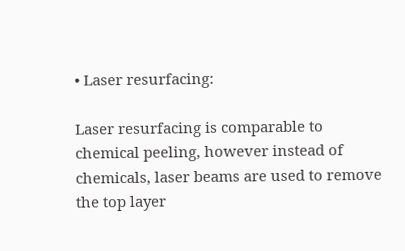• Laser resurfacing:

Laser resurfacing is comparable to chemical peeling, however instead of chemicals, laser beams are used to remove the top layer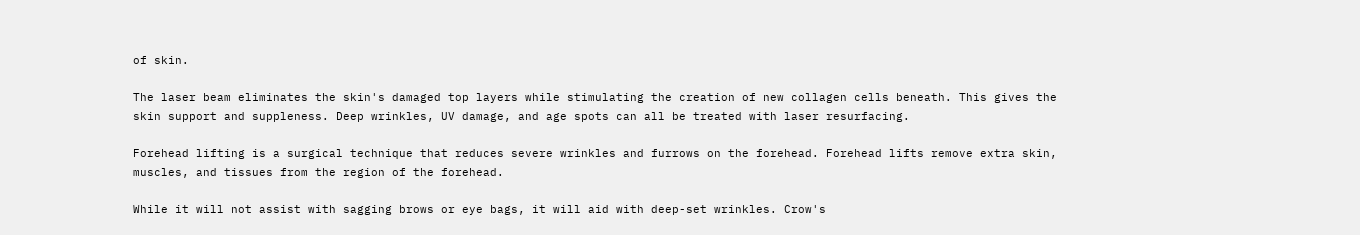of skin.

The laser beam eliminates the skin's damaged top layers while stimulating the creation of new collagen cells beneath. This gives the skin support and suppleness. Deep wrinkles, UV damage, and age spots can all be treated with laser resurfacing.

Forehead lifting is a surgical technique that reduces severe wrinkles and furrows on the forehead. Forehead lifts remove extra skin, muscles, and tissues from the region of the forehead.

While it will not assist with sagging brows or eye bags, it will aid with deep-set wrinkles. Crow's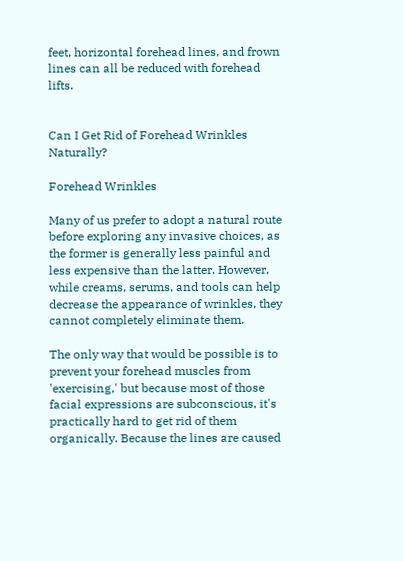feet, horizontal forehead lines, and frown lines can all be reduced with forehead lifts.


Can I Get Rid of Forehead Wrinkles Naturally?

Forehead Wrinkles

Many of us prefer to adopt a natural route before exploring any invasive choices, as the former is generally less painful and less expensive than the latter. However, while creams, serums, and tools can help decrease the appearance of wrinkles, they cannot completely eliminate them.

The only way that would be possible is to prevent your forehead muscles from 'exercising,' but because most of those facial expressions are subconscious, it's practically hard to get rid of them organically. Because the lines are caused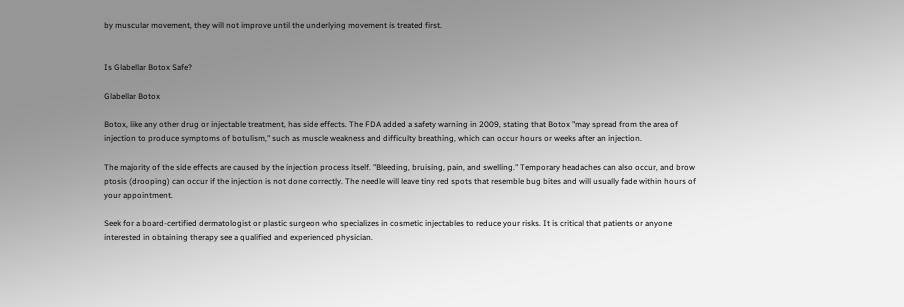by muscular movement, they will not improve until the underlying movement is treated first.


Is Glabellar Botox Safe?

Glabellar Botox

Botox, like any other drug or injectable treatment, has side effects. The FDA added a safety warning in 2009, stating that Botox "may spread from the area of injection to produce symptoms of botulism," such as muscle weakness and difficulty breathing, which can occur hours or weeks after an injection.

The majority of the side effects are caused by the injection process itself. "Bleeding, bruising, pain, and swelling." Temporary headaches can also occur, and brow ptosis (drooping) can occur if the injection is not done correctly. The needle will leave tiny red spots that resemble bug bites and will usually fade within hours of your appointment.

Seek for a board-certified dermatologist or plastic surgeon who specializes in cosmetic injectables to reduce your risks. It is critical that patients or anyone interested in obtaining therapy see a qualified and experienced physician.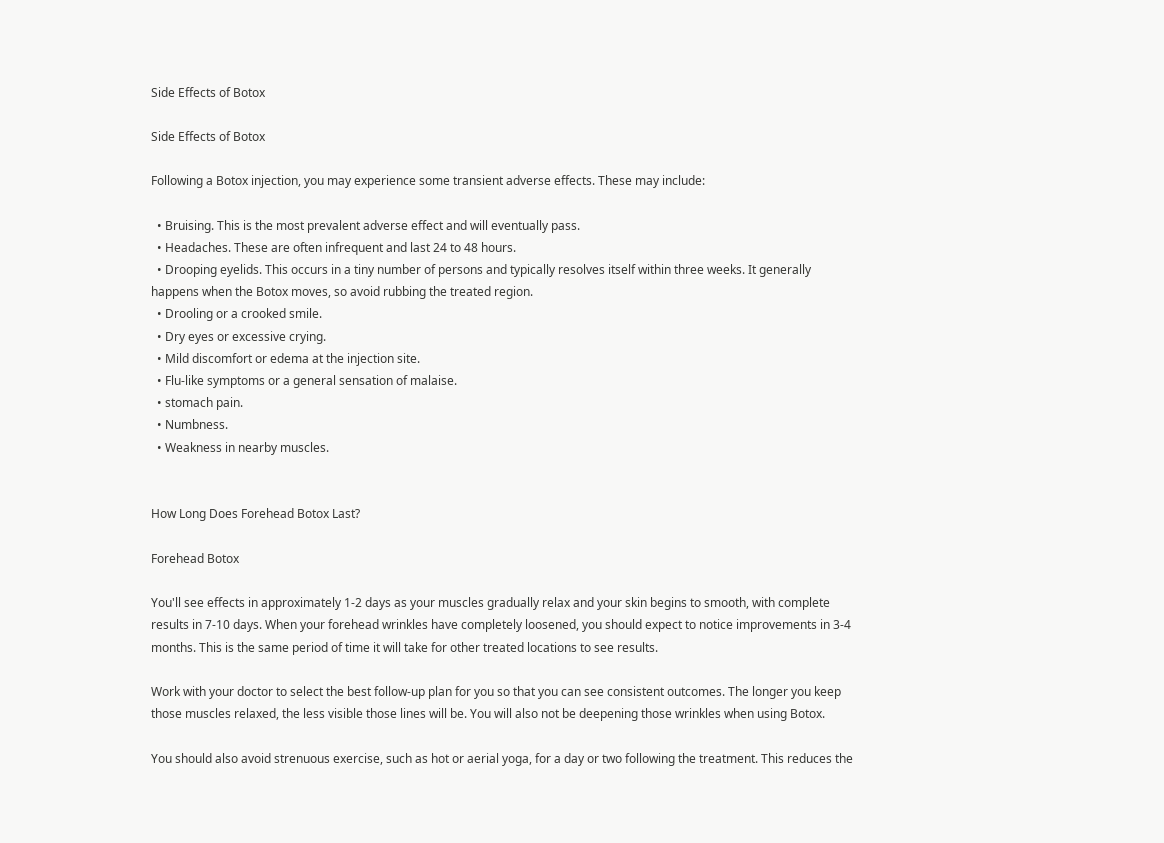Side Effects of Botox

Side Effects of Botox

Following a Botox injection, you may experience some transient adverse effects. These may include:

  • Bruising. This is the most prevalent adverse effect and will eventually pass.
  • Headaches. These are often infrequent and last 24 to 48 hours.
  • Drooping eyelids. This occurs in a tiny number of persons and typically resolves itself within three weeks. It generally happens when the Botox moves, so avoid rubbing the treated region.
  • Drooling or a crooked smile.
  • Dry eyes or excessive crying.
  • Mild discomfort or edema at the injection site.
  • Flu-like symptoms or a general sensation of malaise.
  • stomach pain.
  • Numbness.
  • Weakness in nearby muscles.


How Long Does Forehead Botox Last?

Forehead Botox

You'll see effects in approximately 1-2 days as your muscles gradually relax and your skin begins to smooth, with complete results in 7-10 days. When your forehead wrinkles have completely loosened, you should expect to notice improvements in 3-4 months. This is the same period of time it will take for other treated locations to see results.

Work with your doctor to select the best follow-up plan for you so that you can see consistent outcomes. The longer you keep those muscles relaxed, the less visible those lines will be. You will also not be deepening those wrinkles when using Botox.

You should also avoid strenuous exercise, such as hot or aerial yoga, for a day or two following the treatment. This reduces the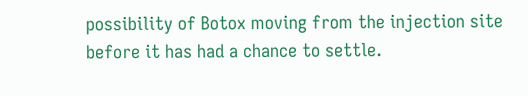possibility of Botox moving from the injection site before it has had a chance to settle.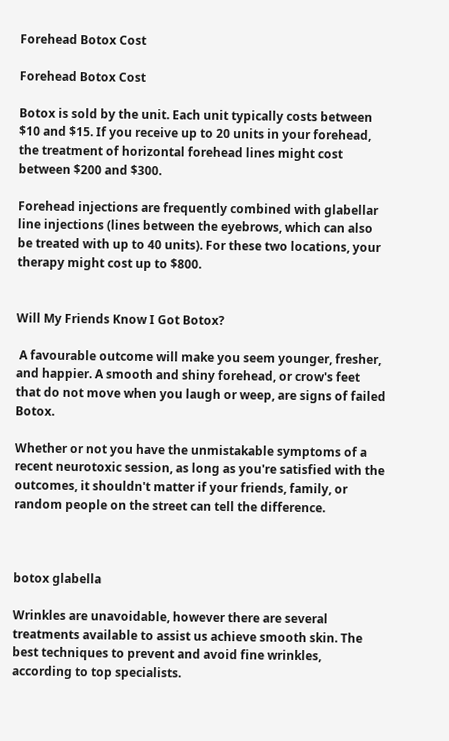Forehead Botox Cost

Forehead Botox Cost

Botox is sold by the unit. Each unit typically costs between $10 and $15. If you receive up to 20 units in your forehead, the treatment of horizontal forehead lines might cost between $200 and $300.

Forehead injections are frequently combined with glabellar line injections (lines between the eyebrows, which can also be treated with up to 40 units). For these two locations, your therapy might cost up to $800.


Will My Friends Know I Got Botox?

 A favourable outcome will make you seem younger, fresher, and happier. A smooth and shiny forehead, or crow's feet that do not move when you laugh or weep, are signs of failed Botox.

Whether or not you have the unmistakable symptoms of a recent neurotoxic session, as long as you're satisfied with the outcomes, it shouldn't matter if your friends, family, or random people on the street can tell the difference.



botox glabella

Wrinkles are unavoidable, however there are several treatments available to assist us achieve smooth skin. The best techniques to prevent and avoid fine wrinkles, according to top specialists.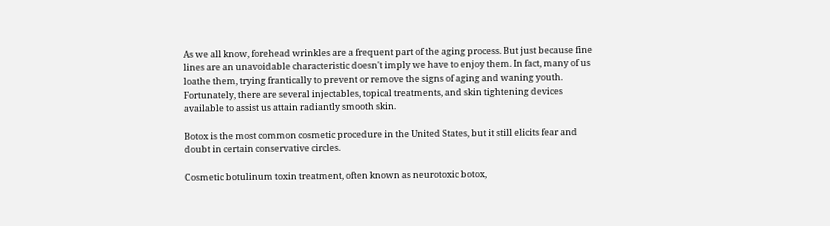As we all know, forehead wrinkles are a frequent part of the aging process. But just because fine lines are an unavoidable characteristic doesn't imply we have to enjoy them. In fact, many of us loathe them, trying frantically to prevent or remove the signs of aging and waning youth. Fortunately, there are several injectables, topical treatments, and skin tightening devices available to assist us attain radiantly smooth skin.

Botox is the most common cosmetic procedure in the United States, but it still elicits fear and doubt in certain conservative circles.

Cosmetic botulinum toxin treatment, often known as neurotoxic botox,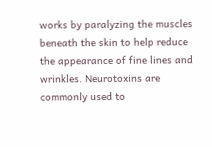works by paralyzing the muscles beneath the skin to help reduce the appearance of fine lines and wrinkles. Neurotoxins are commonly used to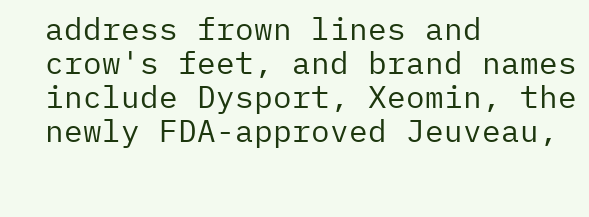address frown lines and crow's feet, and brand names include Dysport, Xeomin, the newly FDA-approved Jeuveau,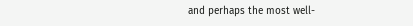and perhaps the most well-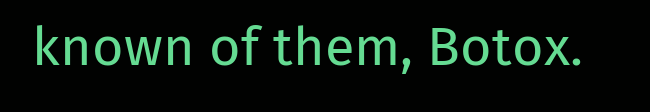known of them, Botox.